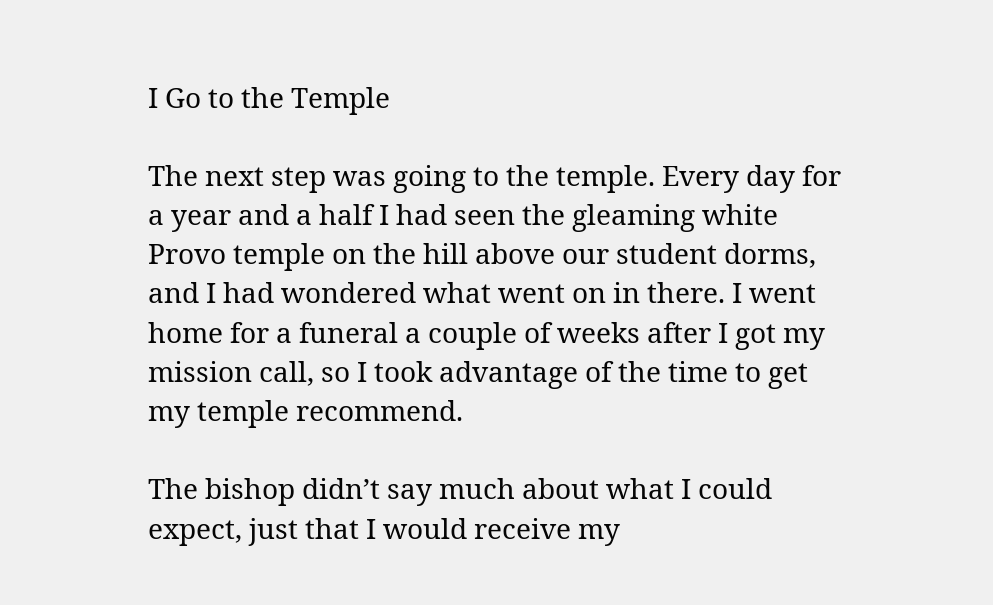I Go to the Temple

The next step was going to the temple. Every day for a year and a half I had seen the gleaming white Provo temple on the hill above our student dorms, and I had wondered what went on in there. I went home for a funeral a couple of weeks after I got my mission call, so I took advantage of the time to get my temple recommend.

The bishop didn’t say much about what I could expect, just that I would receive my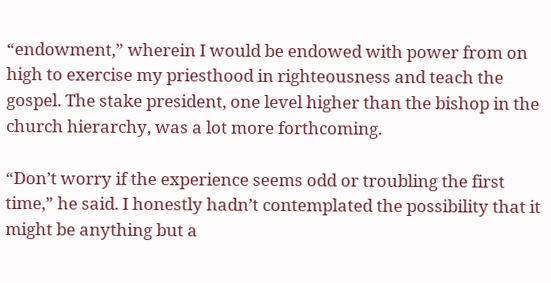“endowment,” wherein I would be endowed with power from on high to exercise my priesthood in righteousness and teach the gospel. The stake president, one level higher than the bishop in the church hierarchy, was a lot more forthcoming.

“Don’t worry if the experience seems odd or troubling the first time,” he said. I honestly hadn’t contemplated the possibility that it might be anything but a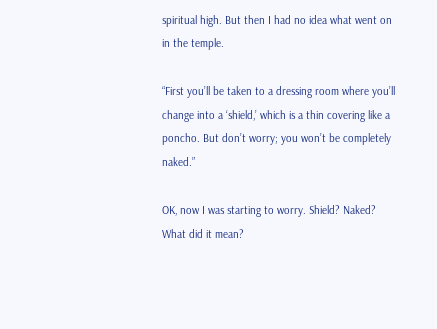spiritual high. But then I had no idea what went on in the temple.

“First you’ll be taken to a dressing room where you’ll change into a ‘shield,’ which is a thin covering like a poncho. But don’t worry; you won’t be completely naked.”

OK, now I was starting to worry. Shield? Naked? What did it mean?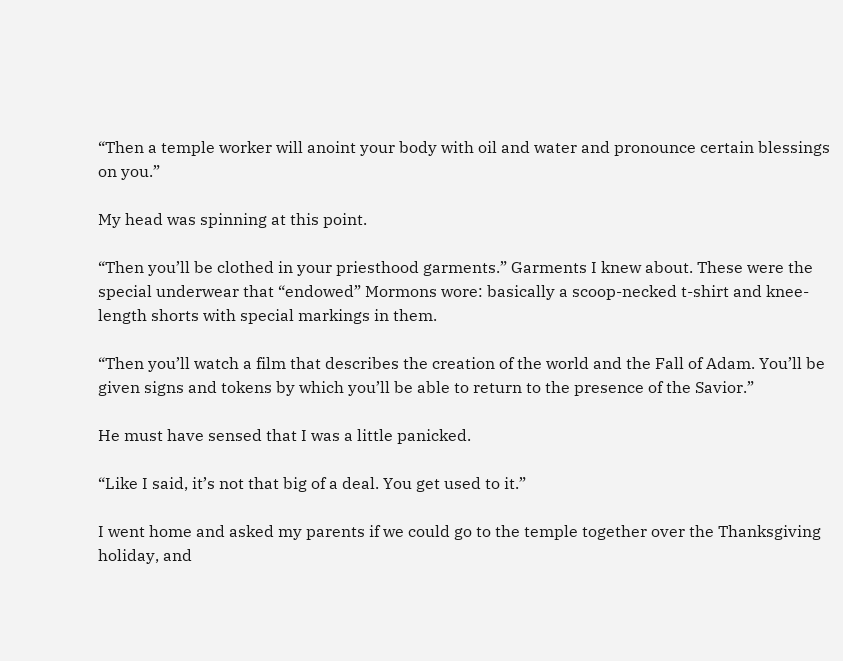“Then a temple worker will anoint your body with oil and water and pronounce certain blessings on you.”

My head was spinning at this point.

“Then you’ll be clothed in your priesthood garments.” Garments I knew about. These were the special underwear that “endowed” Mormons wore: basically a scoop-necked t-shirt and knee-length shorts with special markings in them.

“Then you’ll watch a film that describes the creation of the world and the Fall of Adam. You’ll be given signs and tokens by which you’ll be able to return to the presence of the Savior.”

He must have sensed that I was a little panicked.

“Like I said, it’s not that big of a deal. You get used to it.”

I went home and asked my parents if we could go to the temple together over the Thanksgiving holiday, and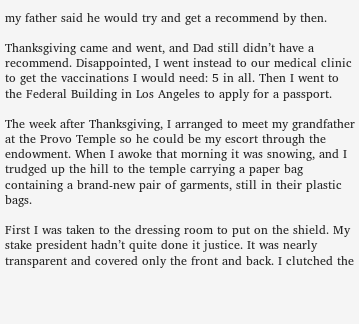my father said he would try and get a recommend by then.

Thanksgiving came and went, and Dad still didn’t have a recommend. Disappointed, I went instead to our medical clinic to get the vaccinations I would need: 5 in all. Then I went to the Federal Building in Los Angeles to apply for a passport.

The week after Thanksgiving, I arranged to meet my grandfather at the Provo Temple so he could be my escort through the endowment. When I awoke that morning it was snowing, and I trudged up the hill to the temple carrying a paper bag containing a brand-new pair of garments, still in their plastic bags.

First I was taken to the dressing room to put on the shield. My stake president hadn’t quite done it justice. It was nearly transparent and covered only the front and back. I clutched the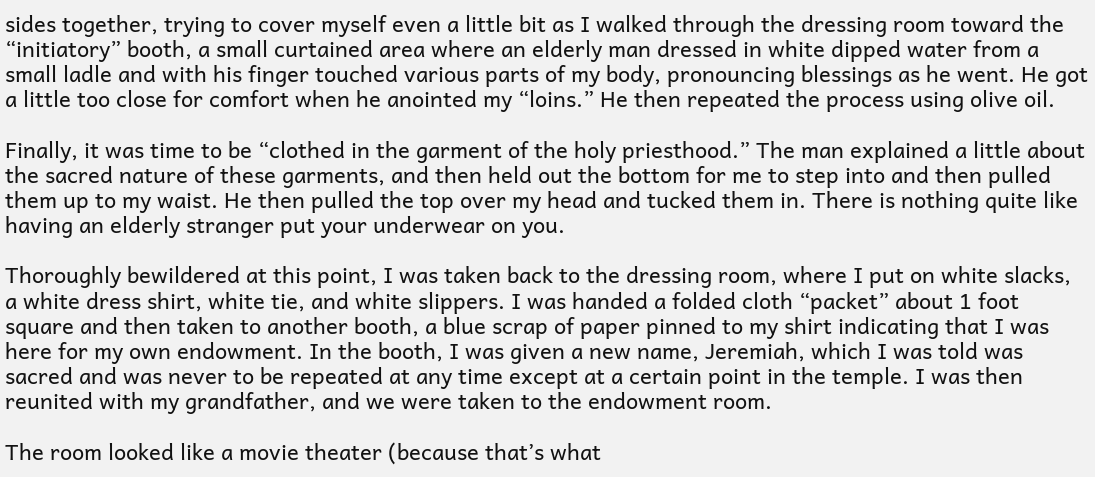sides together, trying to cover myself even a little bit as I walked through the dressing room toward the “initiatory” booth, a small curtained area where an elderly man dressed in white dipped water from a small ladle and with his finger touched various parts of my body, pronouncing blessings as he went. He got a little too close for comfort when he anointed my “loins.” He then repeated the process using olive oil.

Finally, it was time to be “clothed in the garment of the holy priesthood.” The man explained a little about the sacred nature of these garments, and then held out the bottom for me to step into and then pulled them up to my waist. He then pulled the top over my head and tucked them in. There is nothing quite like having an elderly stranger put your underwear on you.

Thoroughly bewildered at this point, I was taken back to the dressing room, where I put on white slacks, a white dress shirt, white tie, and white slippers. I was handed a folded cloth “packet” about 1 foot square and then taken to another booth, a blue scrap of paper pinned to my shirt indicating that I was here for my own endowment. In the booth, I was given a new name, Jeremiah, which I was told was sacred and was never to be repeated at any time except at a certain point in the temple. I was then reunited with my grandfather, and we were taken to the endowment room.

The room looked like a movie theater (because that’s what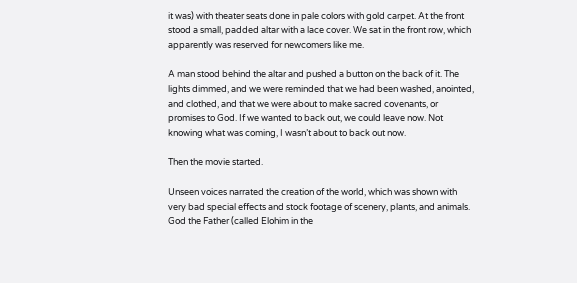it was) with theater seats done in pale colors with gold carpet. At the front stood a small, padded altar with a lace cover. We sat in the front row, which apparently was reserved for newcomers like me.

A man stood behind the altar and pushed a button on the back of it. The lights dimmed, and we were reminded that we had been washed, anointed, and clothed, and that we were about to make sacred covenants, or promises to God. If we wanted to back out, we could leave now. Not knowing what was coming, I wasn’t about to back out now.

Then the movie started.

Unseen voices narrated the creation of the world, which was shown with very bad special effects and stock footage of scenery, plants, and animals. God the Father (called Elohim in the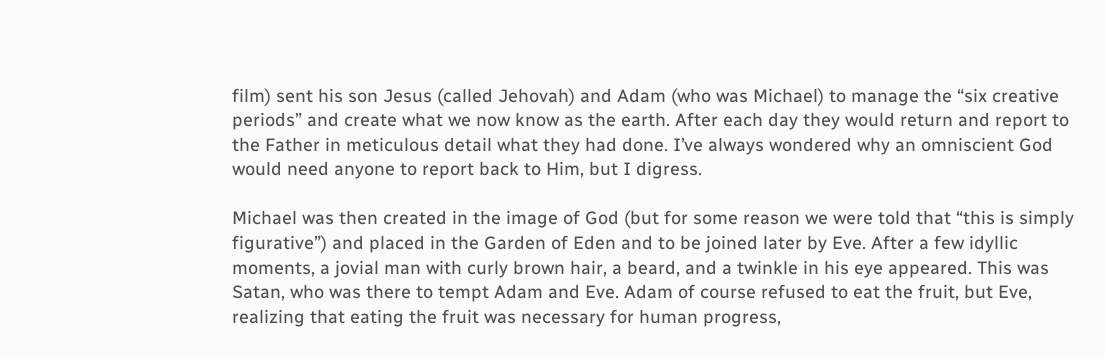film) sent his son Jesus (called Jehovah) and Adam (who was Michael) to manage the “six creative periods” and create what we now know as the earth. After each day they would return and report to the Father in meticulous detail what they had done. I’ve always wondered why an omniscient God would need anyone to report back to Him, but I digress.

Michael was then created in the image of God (but for some reason we were told that “this is simply figurative”) and placed in the Garden of Eden and to be joined later by Eve. After a few idyllic moments, a jovial man with curly brown hair, a beard, and a twinkle in his eye appeared. This was Satan, who was there to tempt Adam and Eve. Adam of course refused to eat the fruit, but Eve, realizing that eating the fruit was necessary for human progress,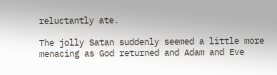reluctantly ate.

The jolly Satan suddenly seemed a little more menacing as God returned and Adam and Eve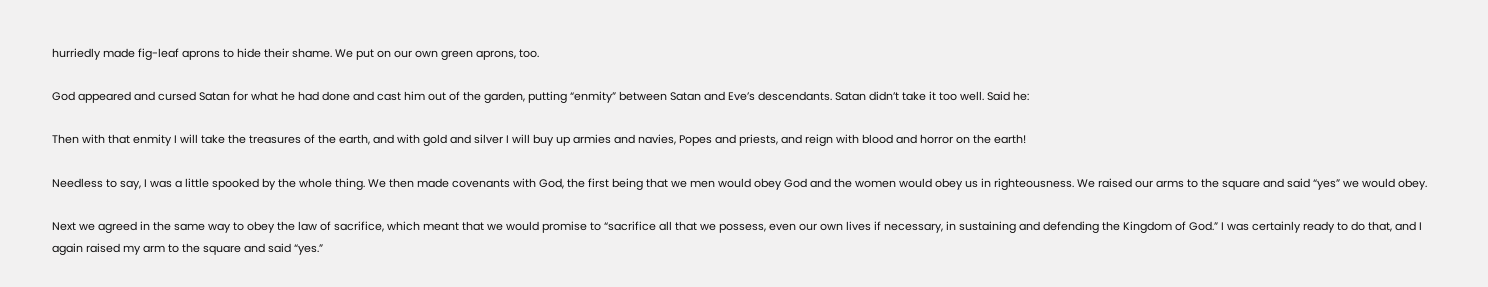hurriedly made fig-leaf aprons to hide their shame. We put on our own green aprons, too.

God appeared and cursed Satan for what he had done and cast him out of the garden, putting “enmity” between Satan and Eve’s descendants. Satan didn’t take it too well. Said he:

Then with that enmity I will take the treasures of the earth, and with gold and silver I will buy up armies and navies, Popes and priests, and reign with blood and horror on the earth!

Needless to say, I was a little spooked by the whole thing. We then made covenants with God, the first being that we men would obey God and the women would obey us in righteousness. We raised our arms to the square and said “yes” we would obey.

Next we agreed in the same way to obey the law of sacrifice, which meant that we would promise to “sacrifice all that we possess, even our own lives if necessary, in sustaining and defending the Kingdom of God.” I was certainly ready to do that, and I again raised my arm to the square and said “yes.”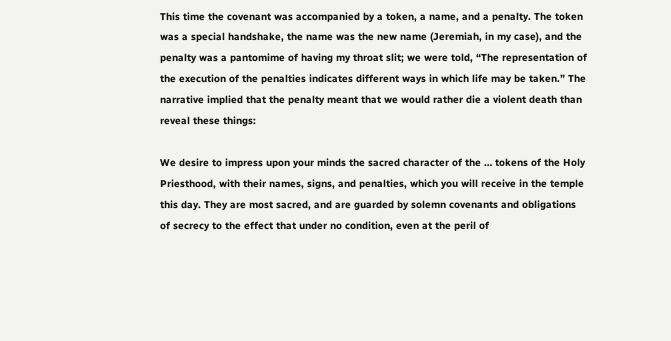This time the covenant was accompanied by a token, a name, and a penalty. The token was a special handshake, the name was the new name (Jeremiah, in my case), and the penalty was a pantomime of having my throat slit; we were told, “The representation of the execution of the penalties indicates different ways in which life may be taken.” The narrative implied that the penalty meant that we would rather die a violent death than reveal these things:

We desire to impress upon your minds the sacred character of the … tokens of the Holy Priesthood, with their names, signs, and penalties, which you will receive in the temple this day. They are most sacred, and are guarded by solemn covenants and obligations of secrecy to the effect that under no condition, even at the peril of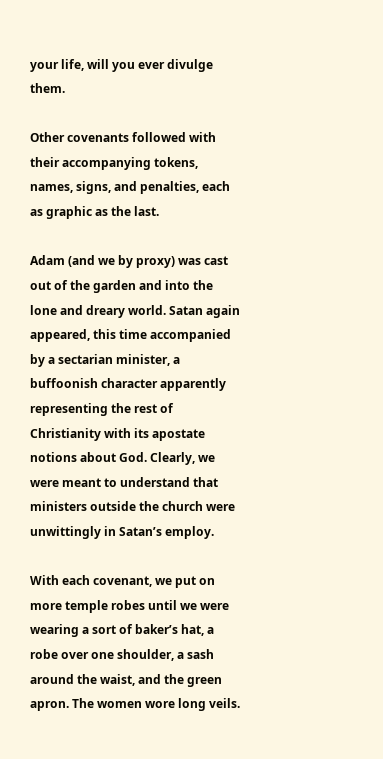your life, will you ever divulge them.

Other covenants followed with their accompanying tokens, names, signs, and penalties, each as graphic as the last.

Adam (and we by proxy) was cast out of the garden and into the lone and dreary world. Satan again appeared, this time accompanied by a sectarian minister, a buffoonish character apparently representing the rest of Christianity with its apostate notions about God. Clearly, we were meant to understand that ministers outside the church were unwittingly in Satan’s employ.

With each covenant, we put on more temple robes until we were wearing a sort of baker’s hat, a robe over one shoulder, a sash around the waist, and the green apron. The women wore long veils.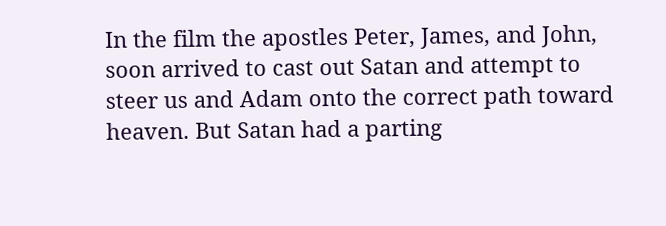In the film the apostles Peter, James, and John, soon arrived to cast out Satan and attempt to steer us and Adam onto the correct path toward heaven. But Satan had a parting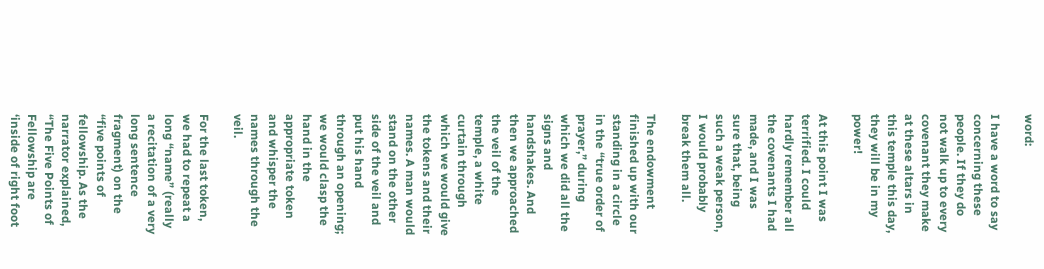word:

I have a word to say concerning these people. If they do not walk up to every covenant they make at these altars in this temple this day, they will be in my power!

At this point I was terrified. I could hardly remember all the covenants I had made, and I was sure that, being such a weak person, I would probably break them all.

The endowment finished up with our standing in a circle in the “true order of prayer,” during which we did all the signs and handshakes. And then we approached the veil of the temple, a white curtain through which we would give the tokens and their names. A man would stand on the other side of the veil and put his hand through an opening; we would clasp the hand in the appropriate token and whisper the names through the veil.

For the last token, we had to repeat a long “name” (really a recitation of a very long sentence fragment) on the “five points of fellowship. As the narrator explained, “The Five Points of Fellowship are ‘inside of right foot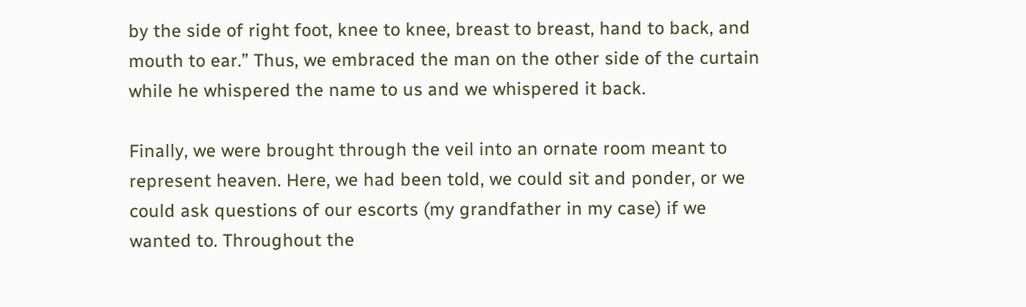by the side of right foot, knee to knee, breast to breast, hand to back, and mouth to ear.” Thus, we embraced the man on the other side of the curtain while he whispered the name to us and we whispered it back.

Finally, we were brought through the veil into an ornate room meant to represent heaven. Here, we had been told, we could sit and ponder, or we could ask questions of our escorts (my grandfather in my case) if we wanted to. Throughout the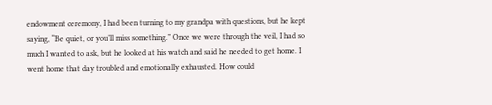endowment ceremony, I had been turning to my grandpa with questions, but he kept saying, “Be quiet, or you’ll miss something.” Once we were through the veil, I had so much I wanted to ask, but he looked at his watch and said he needed to get home. I went home that day troubled and emotionally exhausted. How could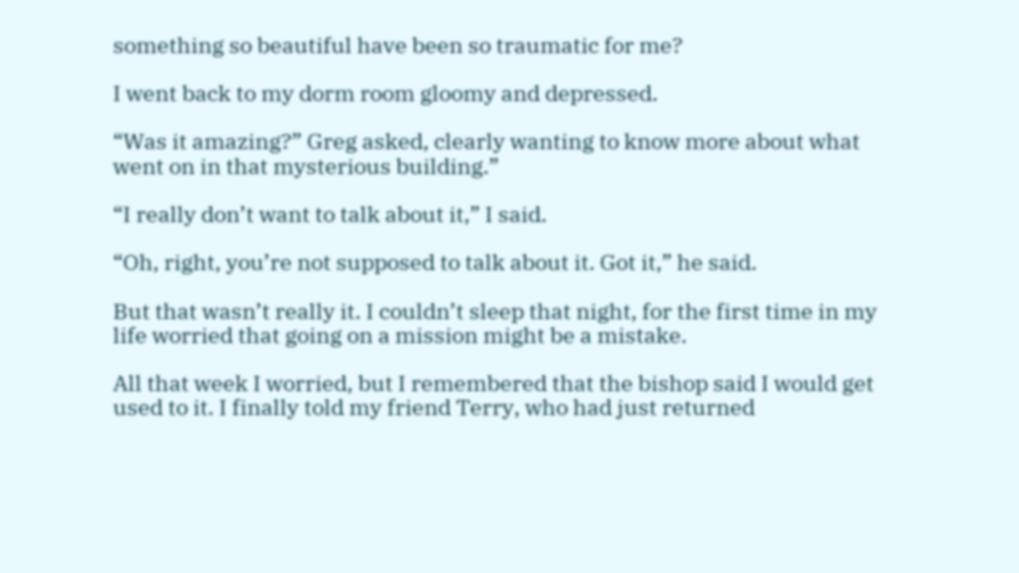something so beautiful have been so traumatic for me?

I went back to my dorm room gloomy and depressed.

“Was it amazing?” Greg asked, clearly wanting to know more about what went on in that mysterious building.”

“I really don’t want to talk about it,” I said.

“Oh, right, you’re not supposed to talk about it. Got it,” he said.

But that wasn’t really it. I couldn’t sleep that night, for the first time in my life worried that going on a mission might be a mistake.

All that week I worried, but I remembered that the bishop said I would get used to it. I finally told my friend Terry, who had just returned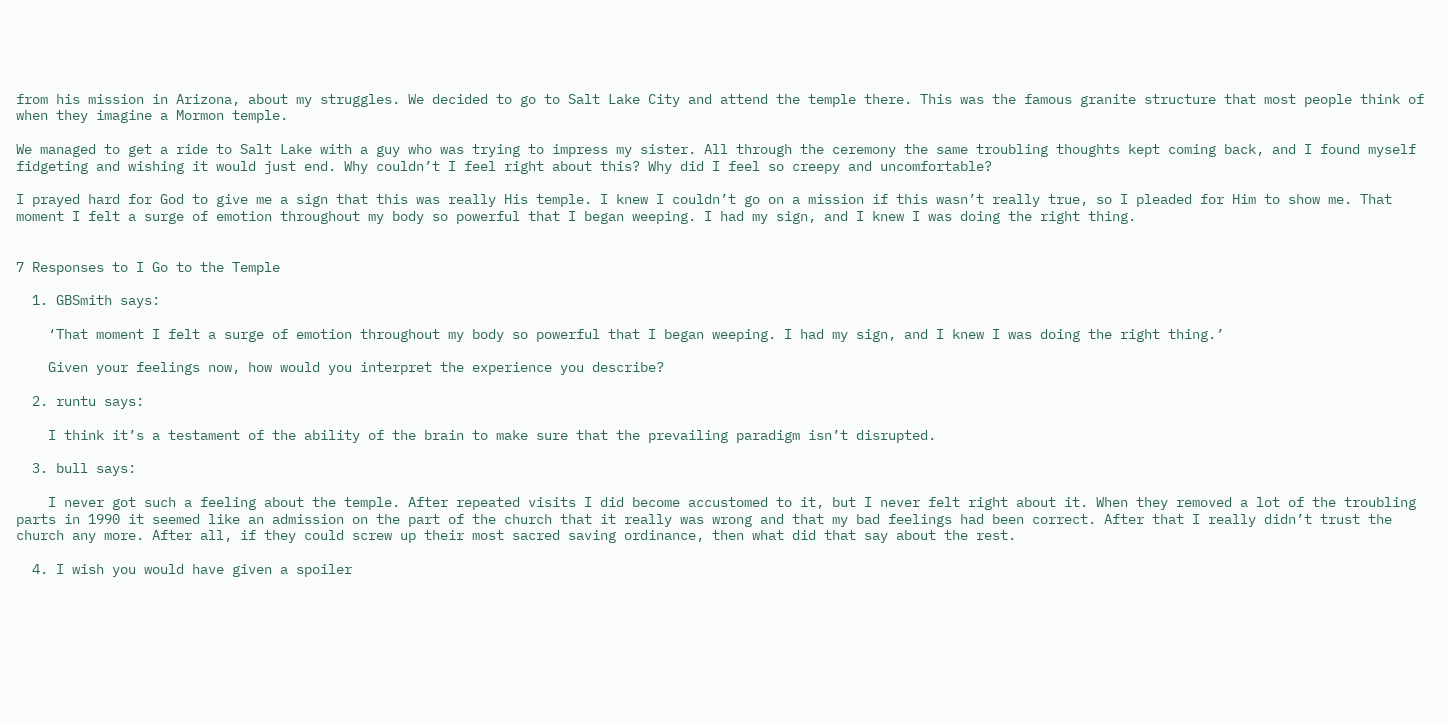from his mission in Arizona, about my struggles. We decided to go to Salt Lake City and attend the temple there. This was the famous granite structure that most people think of when they imagine a Mormon temple.

We managed to get a ride to Salt Lake with a guy who was trying to impress my sister. All through the ceremony the same troubling thoughts kept coming back, and I found myself fidgeting and wishing it would just end. Why couldn’t I feel right about this? Why did I feel so creepy and uncomfortable?

I prayed hard for God to give me a sign that this was really His temple. I knew I couldn’t go on a mission if this wasn’t really true, so I pleaded for Him to show me. That moment I felt a surge of emotion throughout my body so powerful that I began weeping. I had my sign, and I knew I was doing the right thing.


7 Responses to I Go to the Temple

  1. GBSmith says:

    ‘That moment I felt a surge of emotion throughout my body so powerful that I began weeping. I had my sign, and I knew I was doing the right thing.’

    Given your feelings now, how would you interpret the experience you describe?

  2. runtu says:

    I think it’s a testament of the ability of the brain to make sure that the prevailing paradigm isn’t disrupted.

  3. bull says:

    I never got such a feeling about the temple. After repeated visits I did become accustomed to it, but I never felt right about it. When they removed a lot of the troubling parts in 1990 it seemed like an admission on the part of the church that it really was wrong and that my bad feelings had been correct. After that I really didn’t trust the church any more. After all, if they could screw up their most sacred saving ordinance, then what did that say about the rest.

  4. I wish you would have given a spoiler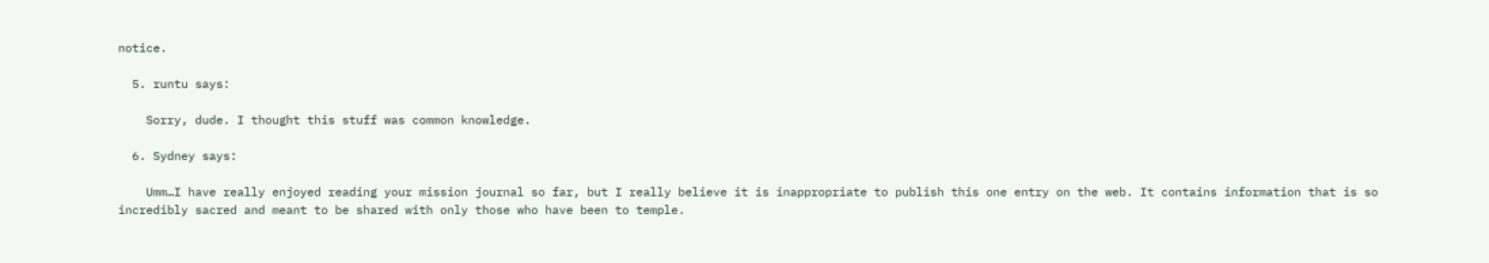notice.

  5. runtu says:

    Sorry, dude. I thought this stuff was common knowledge.

  6. Sydney says:

    Umm…I have really enjoyed reading your mission journal so far, but I really believe it is inappropriate to publish this one entry on the web. It contains information that is so incredibly sacred and meant to be shared with only those who have been to temple.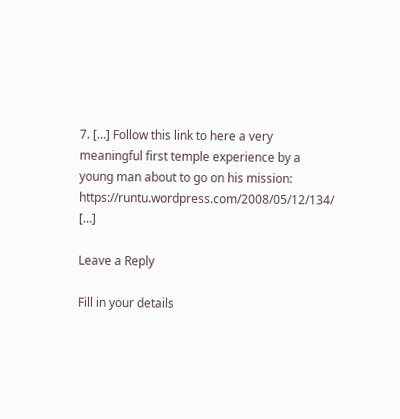7. […] Follow this link to here a very meaningful first temple experience by a young man about to go on his mission: https://runtu.wordpress.com/2008/05/12/134/ […]

Leave a Reply

Fill in your details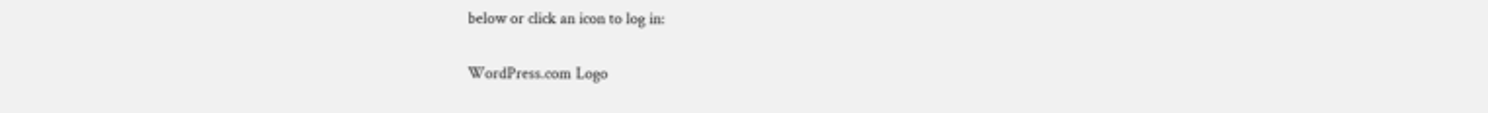below or click an icon to log in:

WordPress.com Logo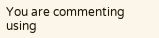You are commenting using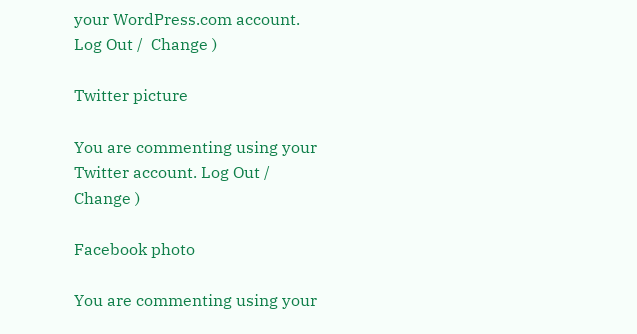your WordPress.com account. Log Out /  Change )

Twitter picture

You are commenting using your Twitter account. Log Out /  Change )

Facebook photo

You are commenting using your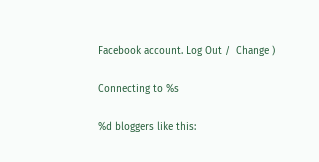Facebook account. Log Out /  Change )

Connecting to %s

%d bloggers like this: